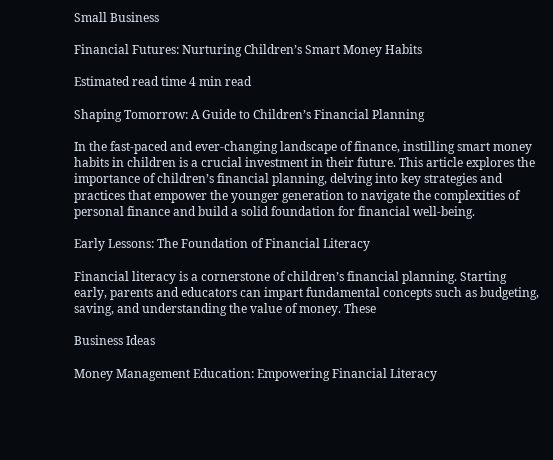Small Business

Financial Futures: Nurturing Children’s Smart Money Habits

Estimated read time 4 min read

Shaping Tomorrow: A Guide to Children’s Financial Planning

In the fast-paced and ever-changing landscape of finance, instilling smart money habits in children is a crucial investment in their future. This article explores the importance of children’s financial planning, delving into key strategies and practices that empower the younger generation to navigate the complexities of personal finance and build a solid foundation for financial well-being.

Early Lessons: The Foundation of Financial Literacy

Financial literacy is a cornerstone of children’s financial planning. Starting early, parents and educators can impart fundamental concepts such as budgeting, saving, and understanding the value of money. These

Business Ideas

Money Management Education: Empowering Financial Literacy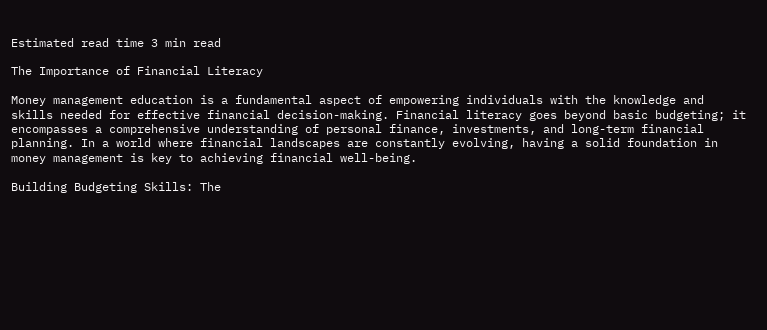Estimated read time 3 min read

The Importance of Financial Literacy

Money management education is a fundamental aspect of empowering individuals with the knowledge and skills needed for effective financial decision-making. Financial literacy goes beyond basic budgeting; it encompasses a comprehensive understanding of personal finance, investments, and long-term financial planning. In a world where financial landscapes are constantly evolving, having a solid foundation in money management is key to achieving financial well-being.

Building Budgeting Skills: The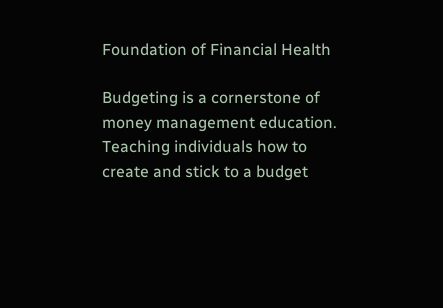Foundation of Financial Health

Budgeting is a cornerstone of money management education. Teaching individuals how to create and stick to a budget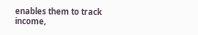enables them to track income,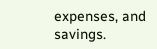expenses, and savings.